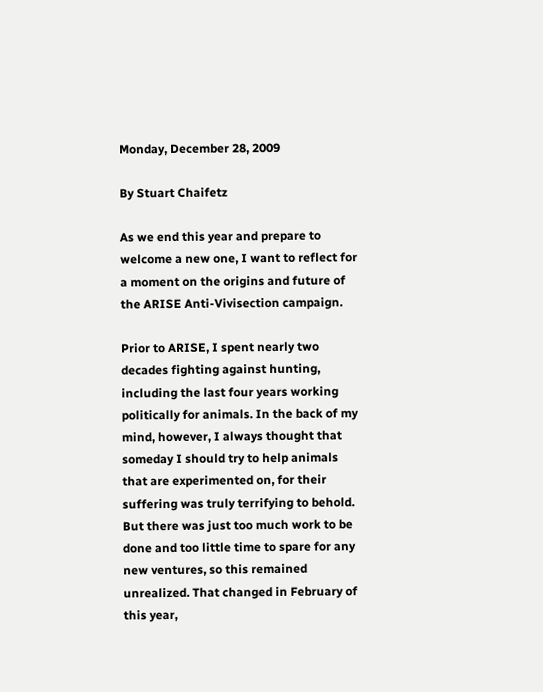Monday, December 28, 2009

By Stuart Chaifetz

As we end this year and prepare to welcome a new one, I want to reflect for a moment on the origins and future of the ARISE Anti-Vivisection campaign.

Prior to ARISE, I spent nearly two decades fighting against hunting, including the last four years working politically for animals. In the back of my mind, however, I always thought that someday I should try to help animals that are experimented on, for their suffering was truly terrifying to behold. But there was just too much work to be done and too little time to spare for any new ventures, so this remained unrealized. That changed in February of this year,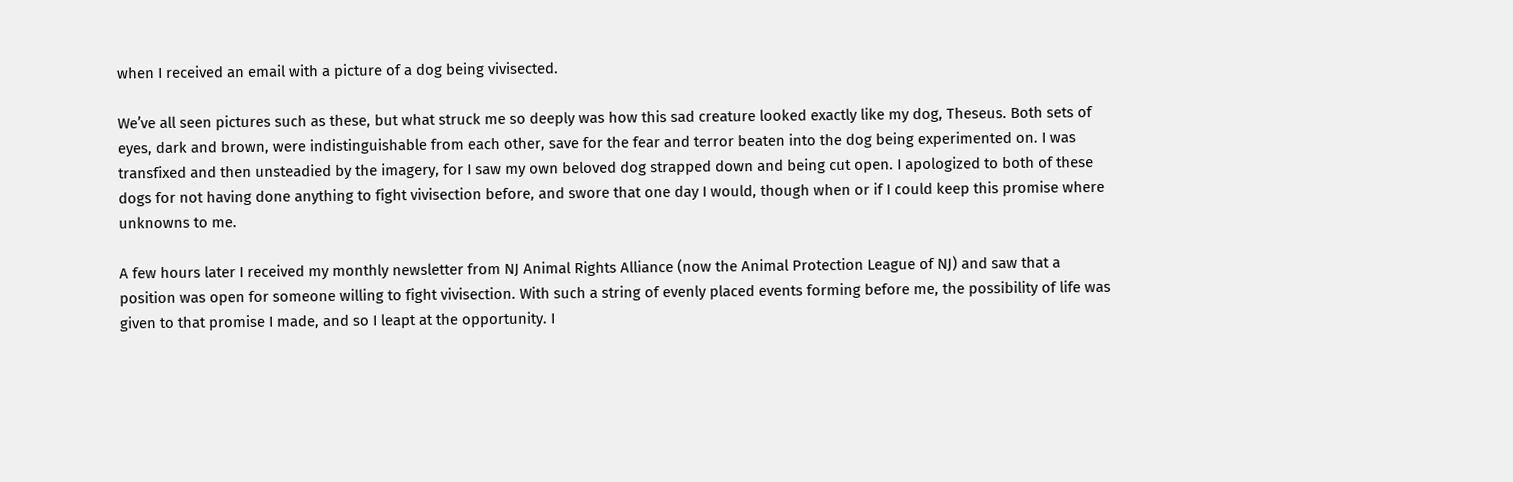when I received an email with a picture of a dog being vivisected.

We’ve all seen pictures such as these, but what struck me so deeply was how this sad creature looked exactly like my dog, Theseus. Both sets of eyes, dark and brown, were indistinguishable from each other, save for the fear and terror beaten into the dog being experimented on. I was transfixed and then unsteadied by the imagery, for I saw my own beloved dog strapped down and being cut open. I apologized to both of these dogs for not having done anything to fight vivisection before, and swore that one day I would, though when or if I could keep this promise where unknowns to me.

A few hours later I received my monthly newsletter from NJ Animal Rights Alliance (now the Animal Protection League of NJ) and saw that a position was open for someone willing to fight vivisection. With such a string of evenly placed events forming before me, the possibility of life was given to that promise I made, and so I leapt at the opportunity. I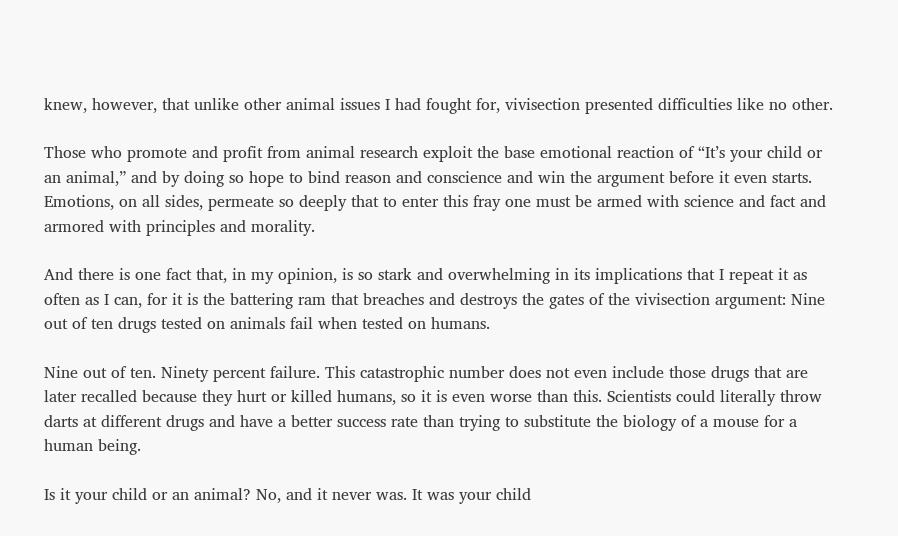knew, however, that unlike other animal issues I had fought for, vivisection presented difficulties like no other.

Those who promote and profit from animal research exploit the base emotional reaction of “It’s your child or an animal,” and by doing so hope to bind reason and conscience and win the argument before it even starts. Emotions, on all sides, permeate so deeply that to enter this fray one must be armed with science and fact and armored with principles and morality.

And there is one fact that, in my opinion, is so stark and overwhelming in its implications that I repeat it as often as I can, for it is the battering ram that breaches and destroys the gates of the vivisection argument: Nine out of ten drugs tested on animals fail when tested on humans.

Nine out of ten. Ninety percent failure. This catastrophic number does not even include those drugs that are later recalled because they hurt or killed humans, so it is even worse than this. Scientists could literally throw darts at different drugs and have a better success rate than trying to substitute the biology of a mouse for a human being.

Is it your child or an animal? No, and it never was. It was your child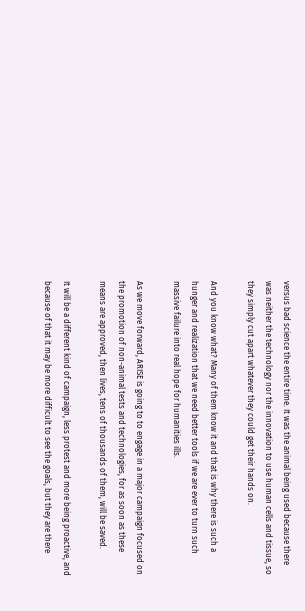versus bad science the entire time. It was the animal being used because there was neither the technology nor the innovation to use human cells and tissue, so they simply cut apart whatever they could get their hands on.

And you know what? Many of them know it and that is why there is such a hunger and realization that we need better tools if we are ever to turn such massive failure into real hope for humanities ills.

As we move forward, ARISE is going to to engage in a major campaign focused on the promotion of non-animal tests and technologies, for as soon as these means are approved, then lives, tens of thousands of them, will be saved.

It will be a different kind of campaign, less protest and more being proactive, and because of that it may be more difficult to see the goals, but they are there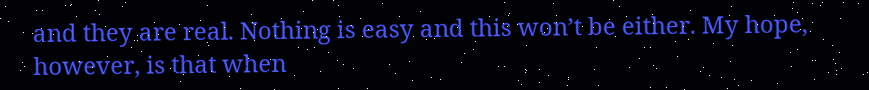and they are real. Nothing is easy and this won’t be either. My hope, however, is that when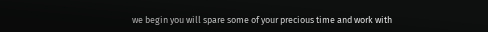we begin you will spare some of your precious time and work with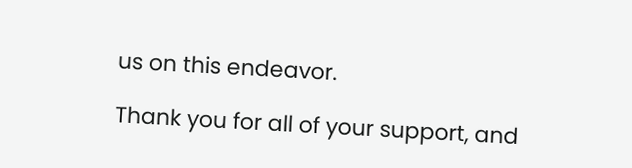us on this endeavor.

Thank you for all of your support, and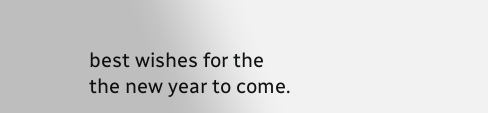best wishes for the the new year to come.